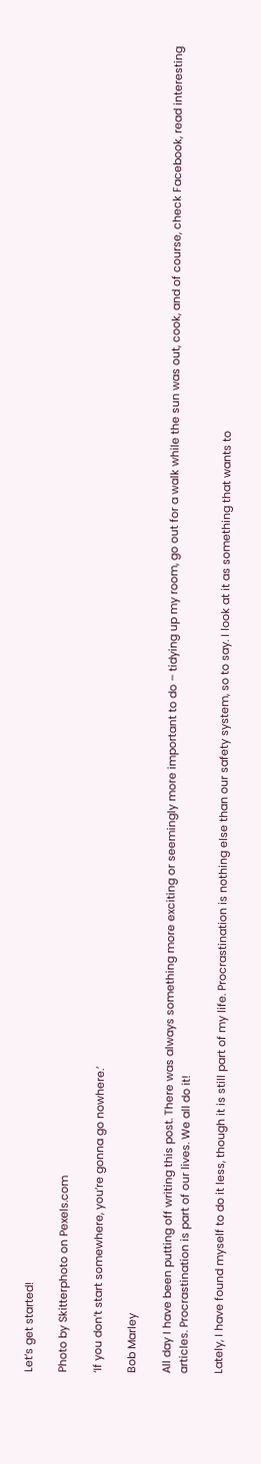Let’s get started!

Photo by Skitterphoto on Pexels.com

‘If you don’t start somewhere, you’re gonna go nowhere.’

Bob Marley

All day I have been putting off writing this post. There was always something more exciting or seemingly more important to do – tidying up my room, go out for a walk while the sun was out, cook, and of course, check Facebook, read interesting articles. Procrastination is part of our lives. We all do it!

Lately, I have found myself to do it less, though it is still part of my life. Procrastination is nothing else than our safety system, so to say. I look at it as something that wants to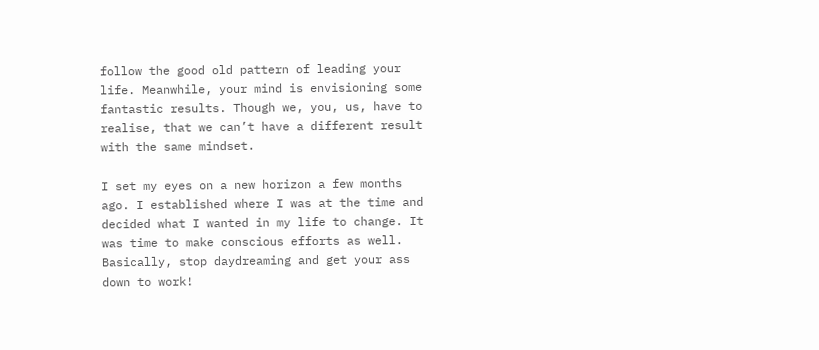follow the good old pattern of leading your life. Meanwhile, your mind is envisioning some fantastic results. Though we, you, us, have to realise, that we can’t have a different result with the same mindset.

I set my eyes on a new horizon a few months ago. I established where I was at the time and decided what I wanted in my life to change. It was time to make conscious efforts as well. Basically, stop daydreaming and get your ass down to work!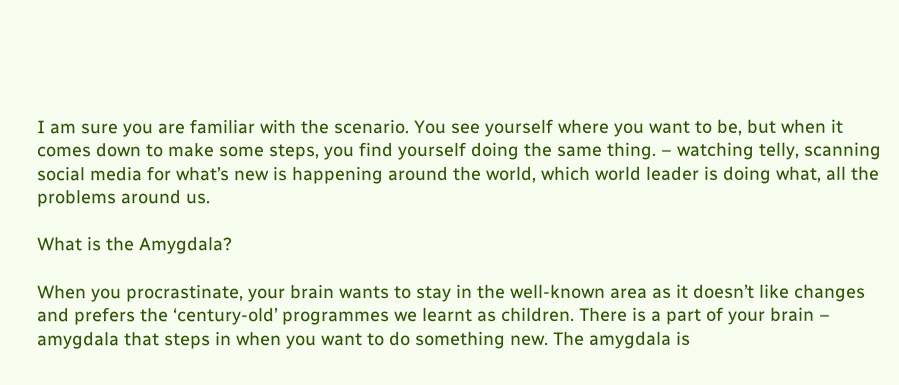I am sure you are familiar with the scenario. You see yourself where you want to be, but when it comes down to make some steps, you find yourself doing the same thing. – watching telly, scanning social media for what’s new is happening around the world, which world leader is doing what, all the problems around us.

What is the Amygdala?

When you procrastinate, your brain wants to stay in the well-known area as it doesn’t like changes and prefers the ‘century-old’ programmes we learnt as children. There is a part of your brain – amygdala that steps in when you want to do something new. The amygdala is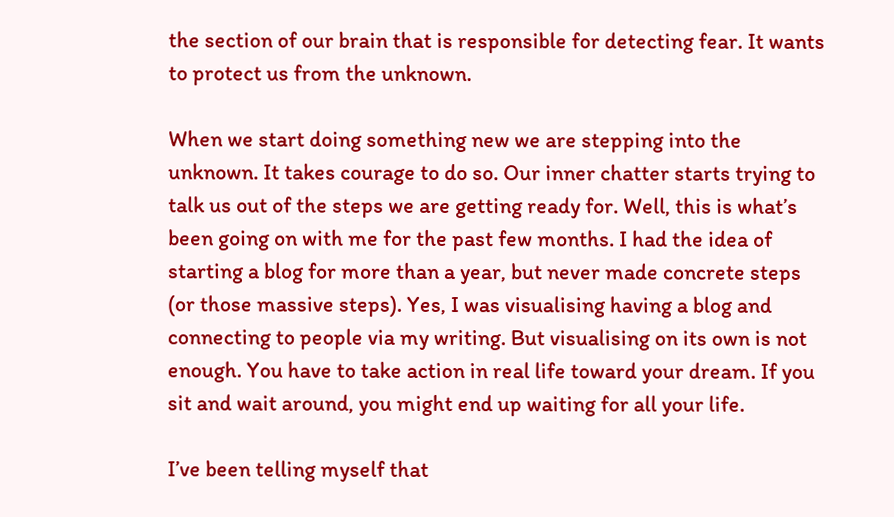the section of our brain that is responsible for detecting fear. It wants to protect us from the unknown.

When we start doing something new we are stepping into the unknown. It takes courage to do so. Our inner chatter starts trying to talk us out of the steps we are getting ready for. Well, this is what’s been going on with me for the past few months. I had the idea of starting a blog for more than a year, but never made concrete steps (or those massive steps). Yes, I was visualising having a blog and connecting to people via my writing. But visualising on its own is not enough. You have to take action in real life toward your dream. If you sit and wait around, you might end up waiting for all your life.

I’ve been telling myself that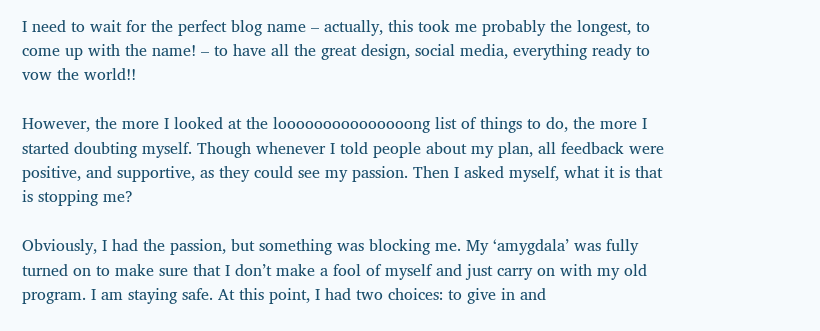I need to wait for the perfect blog name – actually, this took me probably the longest, to come up with the name! – to have all the great design, social media, everything ready to vow the world!!

However, the more I looked at the looooooooooooooong list of things to do, the more I started doubting myself. Though whenever I told people about my plan, all feedback were positive, and supportive, as they could see my passion. Then I asked myself, what it is that is stopping me?

Obviously, I had the passion, but something was blocking me. My ‘amygdala’ was fully turned on to make sure that I don’t make a fool of myself and just carry on with my old program. I am staying safe. At this point, I had two choices: to give in and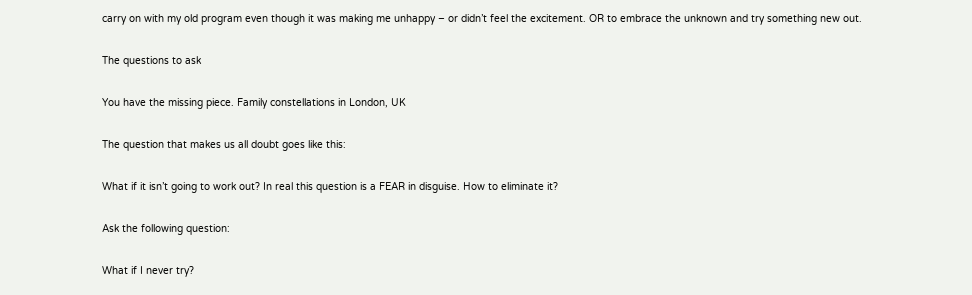carry on with my old program even though it was making me unhappy – or didn’t feel the excitement. OR to embrace the unknown and try something new out.

The questions to ask

You have the missing piece. Family constellations in London, UK

The question that makes us all doubt goes like this:

What if it isn’t going to work out? In real this question is a FEAR in disguise. How to eliminate it?

Ask the following question:

What if I never try?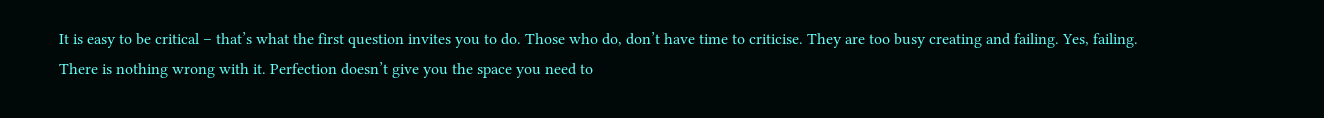It is easy to be critical – that’s what the first question invites you to do. Those who do, don’t have time to criticise. They are too busy creating and failing. Yes, failing. There is nothing wrong with it. Perfection doesn’t give you the space you need to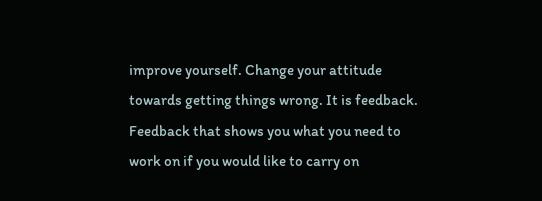improve yourself. Change your attitude towards getting things wrong. It is feedback. Feedback that shows you what you need to work on if you would like to carry on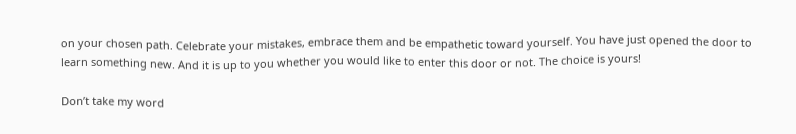on your chosen path. Celebrate your mistakes, embrace them and be empathetic toward yourself. You have just opened the door to learn something new. And it is up to you whether you would like to enter this door or not. The choice is yours!

Don’t take my word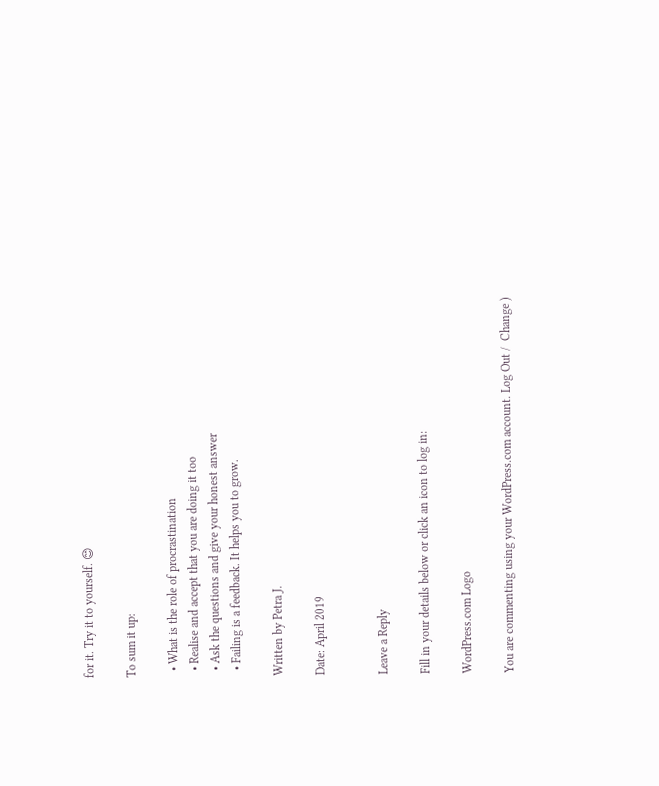for it. Try it to yourself. 😊

To sum it up:

  • What is the role of procrastination
  • Realise and accept that you are doing it too
  • Ask the questions and give your honest answer
  • Failing is a feedback. It helps you to grow.

Written by Petra J.

Date: April 2019


Leave a Reply

Fill in your details below or click an icon to log in:

WordPress.com Logo

You are commenting using your WordPress.com account. Log Out /  Change )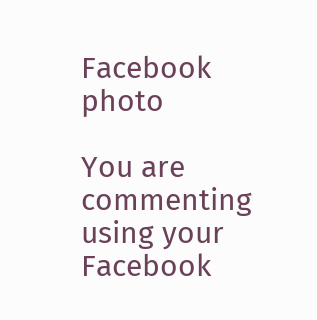Facebook photo

You are commenting using your Facebook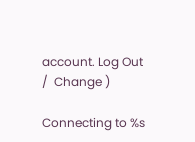account. Log Out /  Change )

Connecting to %s